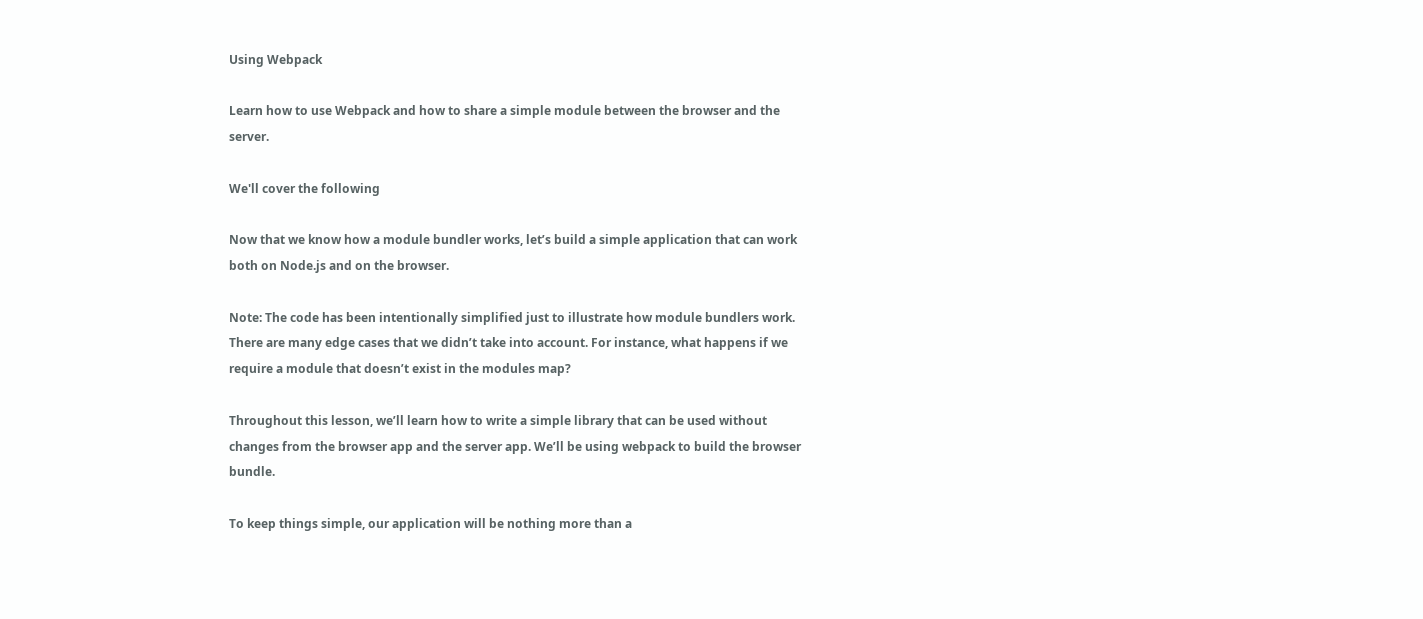Using Webpack

Learn how to use Webpack and how to share a simple module between the browser and the server.

We'll cover the following

Now that we know how a module bundler works, let’s build a simple application that can work both on Node.js and on the browser.

Note: The code has been intentionally simplified just to illustrate how module bundlers work. There are many edge cases that we didn’t take into account. For instance, what happens if we require a module that doesn’t exist in the modules map?

Throughout this lesson, we’ll learn how to write a simple library that can be used without changes from the browser app and the server app. We’ll be using webpack to build the browser bundle.

To keep things simple, our application will be nothing more than a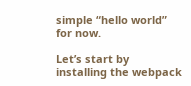simple “hello world” for now.

Let’s start by installing the webpack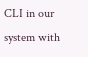CLI in our system with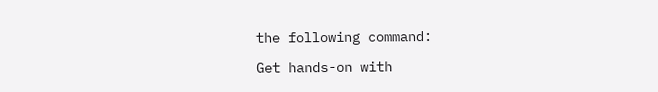the following command:

Get hands-on with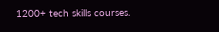1200+ tech skills courses.